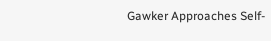Gawker Approaches Self-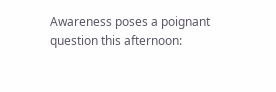Awareness poses a poignant question this afternoon: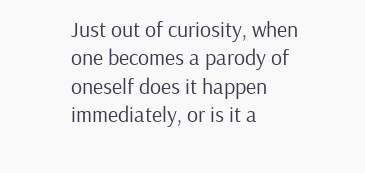Just out of curiosity, when one becomes a parody of oneself does it happen immediately, or is it a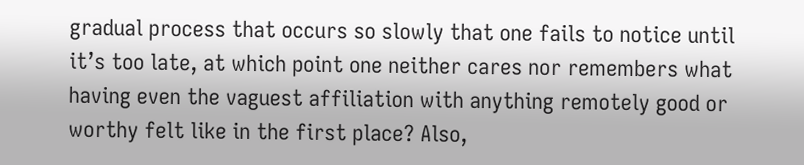gradual process that occurs so slowly that one fails to notice until it’s too late, at which point one neither cares nor remembers what having even the vaguest affiliation with anything remotely good or worthy felt like in the first place? Also,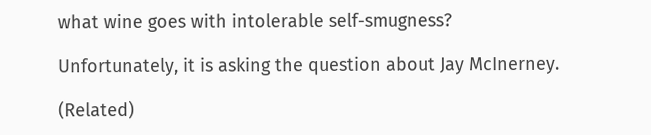what wine goes with intolerable self-smugness?

Unfortunately, it is asking the question about Jay McInerney.

(Related)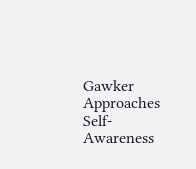Gawker Approaches Self-Awareness